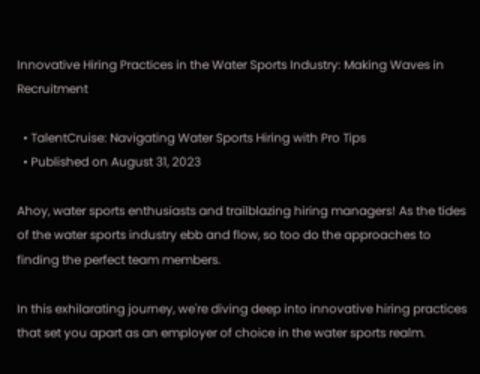Innovative Hiring Practices in the Water Sports Industry: Making Waves in Recruitment

  • TalentCruise: Navigating Water Sports Hiring with Pro Tips
  • Published on August 31, 2023

Ahoy, water sports enthusiasts and trailblazing hiring managers! As the tides of the water sports industry ebb and flow, so too do the approaches to finding the perfect team members.

In this exhilarating journey, we're diving deep into innovative hiring practices that set you apart as an employer of choice in the water sports realm.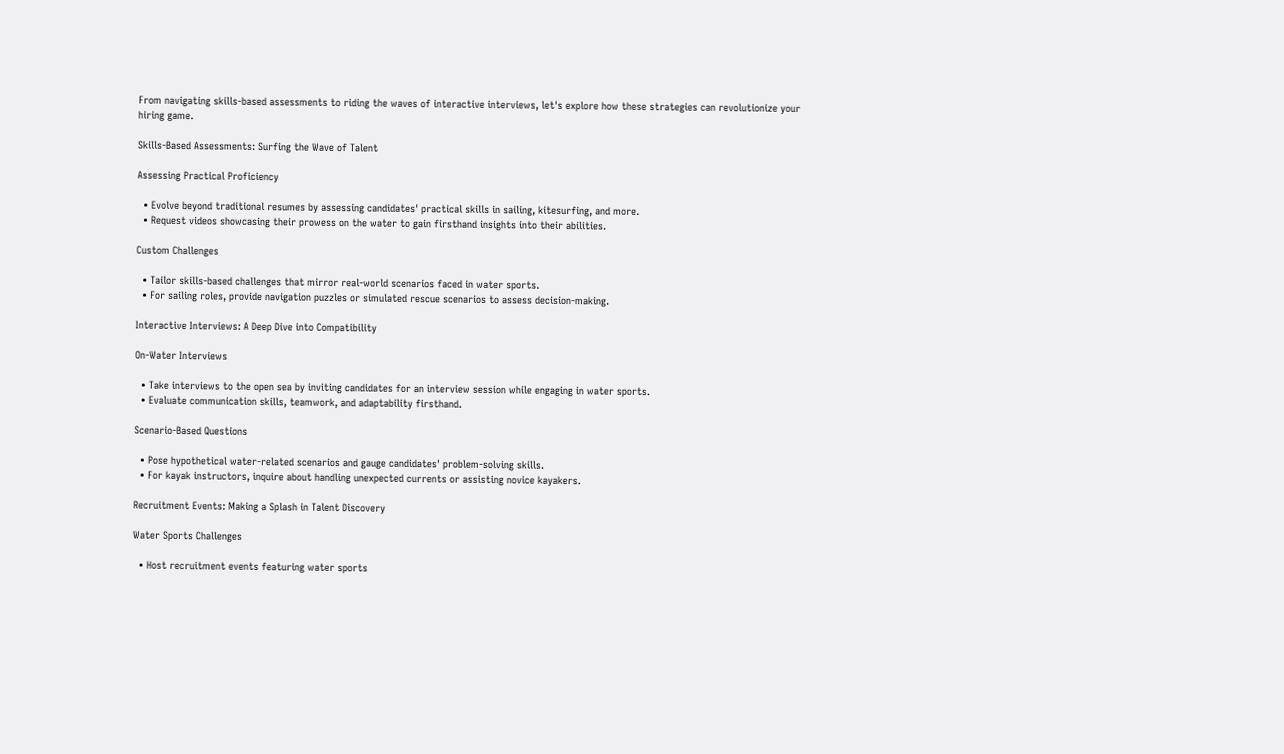From navigating skills-based assessments to riding the waves of interactive interviews, let's explore how these strategies can revolutionize your hiring game.

Skills-Based Assessments: Surfing the Wave of Talent

Assessing Practical Proficiency

  • Evolve beyond traditional resumes by assessing candidates' practical skills in sailing, kitesurfing, and more.
  • Request videos showcasing their prowess on the water to gain firsthand insights into their abilities.

Custom Challenges

  • Tailor skills-based challenges that mirror real-world scenarios faced in water sports.
  • For sailing roles, provide navigation puzzles or simulated rescue scenarios to assess decision-making.

Interactive Interviews: A Deep Dive into Compatibility

On-Water Interviews

  • Take interviews to the open sea by inviting candidates for an interview session while engaging in water sports.
  • Evaluate communication skills, teamwork, and adaptability firsthand.

Scenario-Based Questions

  • Pose hypothetical water-related scenarios and gauge candidates' problem-solving skills.
  • For kayak instructors, inquire about handling unexpected currents or assisting novice kayakers.

Recruitment Events: Making a Splash in Talent Discovery

Water Sports Challenges

  • Host recruitment events featuring water sports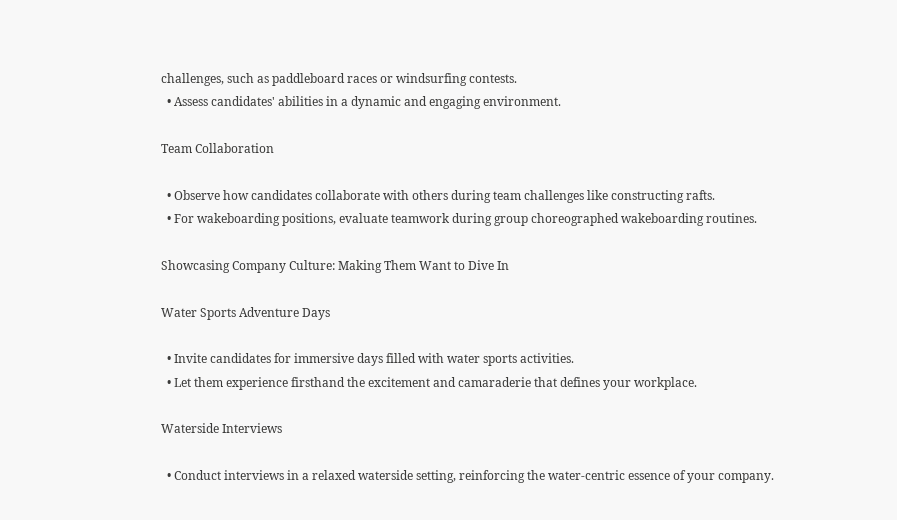challenges, such as paddleboard races or windsurfing contests.
  • Assess candidates' abilities in a dynamic and engaging environment.

Team Collaboration

  • Observe how candidates collaborate with others during team challenges like constructing rafts.
  • For wakeboarding positions, evaluate teamwork during group choreographed wakeboarding routines.

Showcasing Company Culture: Making Them Want to Dive In

Water Sports Adventure Days

  • Invite candidates for immersive days filled with water sports activities.
  • Let them experience firsthand the excitement and camaraderie that defines your workplace.

Waterside Interviews

  • Conduct interviews in a relaxed waterside setting, reinforcing the water-centric essence of your company.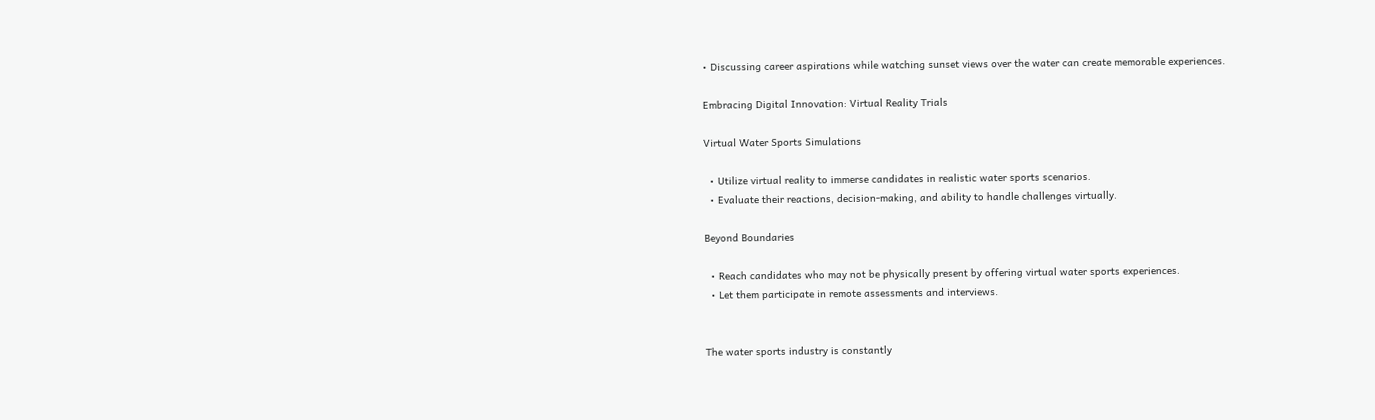• Discussing career aspirations while watching sunset views over the water can create memorable experiences.

Embracing Digital Innovation: Virtual Reality Trials

Virtual Water Sports Simulations

  • Utilize virtual reality to immerse candidates in realistic water sports scenarios.
  • Evaluate their reactions, decision-making, and ability to handle challenges virtually.

Beyond Boundaries

  • Reach candidates who may not be physically present by offering virtual water sports experiences.
  • Let them participate in remote assessments and interviews.


The water sports industry is constantly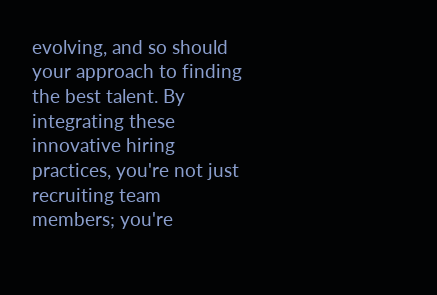evolving, and so should your approach to finding the best talent. By integrating these innovative hiring practices, you're not just recruiting team members; you're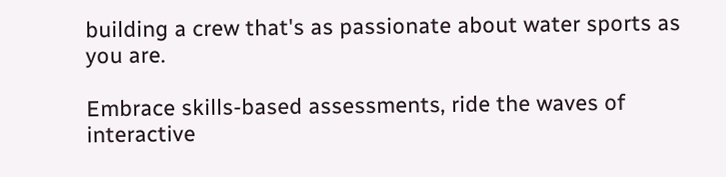building a crew that's as passionate about water sports as you are.

Embrace skills-based assessments, ride the waves of interactive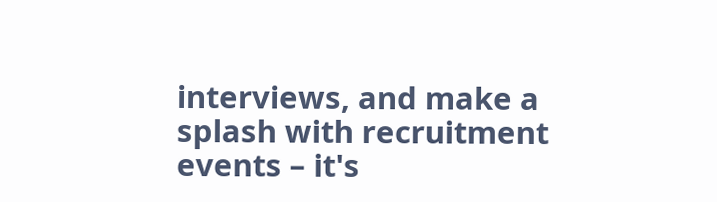interviews, and make a splash with recruitment events – it's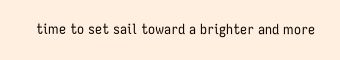time to set sail toward a brighter and more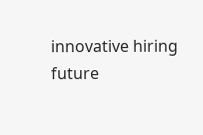innovative hiring future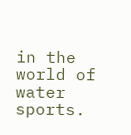in the world of water sports.